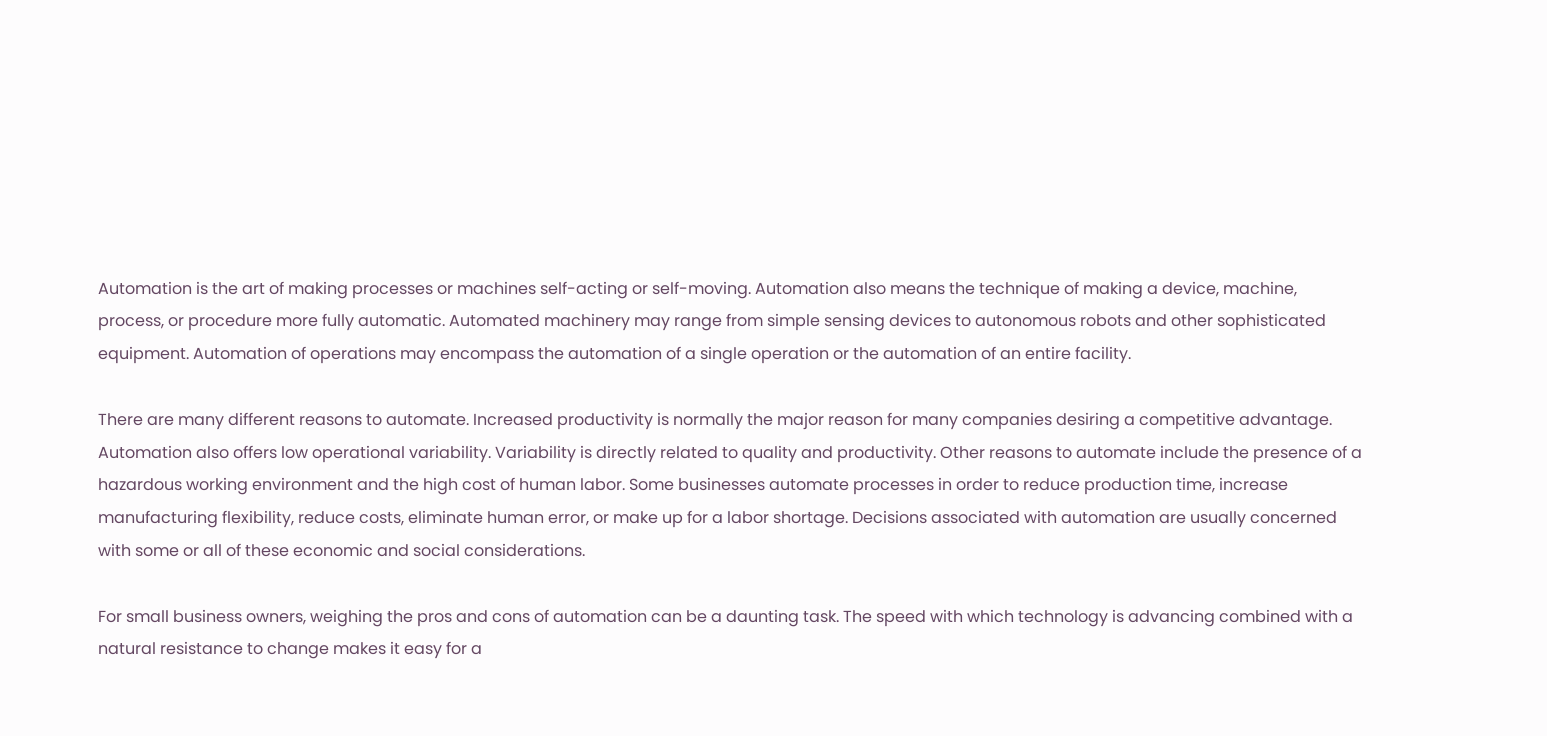Automation is the art of making processes or machines self-acting or self-moving. Automation also means the technique of making a device, machine, process, or procedure more fully automatic. Automated machinery may range from simple sensing devices to autonomous robots and other sophisticated equipment. Automation of operations may encompass the automation of a single operation or the automation of an entire facility.

There are many different reasons to automate. Increased productivity is normally the major reason for many companies desiring a competitive advantage. Automation also offers low operational variability. Variability is directly related to quality and productivity. Other reasons to automate include the presence of a hazardous working environment and the high cost of human labor. Some businesses automate processes in order to reduce production time, increase manufacturing flexibility, reduce costs, eliminate human error, or make up for a labor shortage. Decisions associated with automation are usually concerned with some or all of these economic and social considerations.

For small business owners, weighing the pros and cons of automation can be a daunting task. The speed with which technology is advancing combined with a natural resistance to change makes it easy for a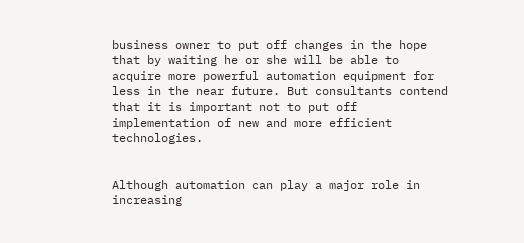business owner to put off changes in the hope that by waiting he or she will be able to acquire more powerful automation equipment for less in the near future. But consultants contend that it is important not to put off implementation of new and more efficient technologies.


Although automation can play a major role in increasing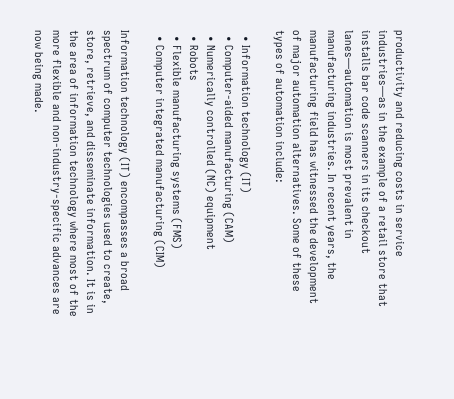productivity and reducing costs in service industries—as in the example of a retail store that installs bar code scanners in its checkout lanes—automation is most prevalent in manufacturing industries. In recent years, the manufacturing field has witnessed the development of major automation alternatives. Some of these types of automation include:

  • Information technology (IT)
  • Computer-aided manufacturing (CAM)
  • Numerically controlled (NC) equipment
  • Robots
  • Flexible manufacturing systems (FMS)
  • Computer integrated manufacturing (CIM)

Information technology (IT) encompasses a broad spectrum of computer technologies used to create, store, retrieve, and disseminate information. It is in the area of information technology where most of the more flexible and non-industry-specific advances are now being made.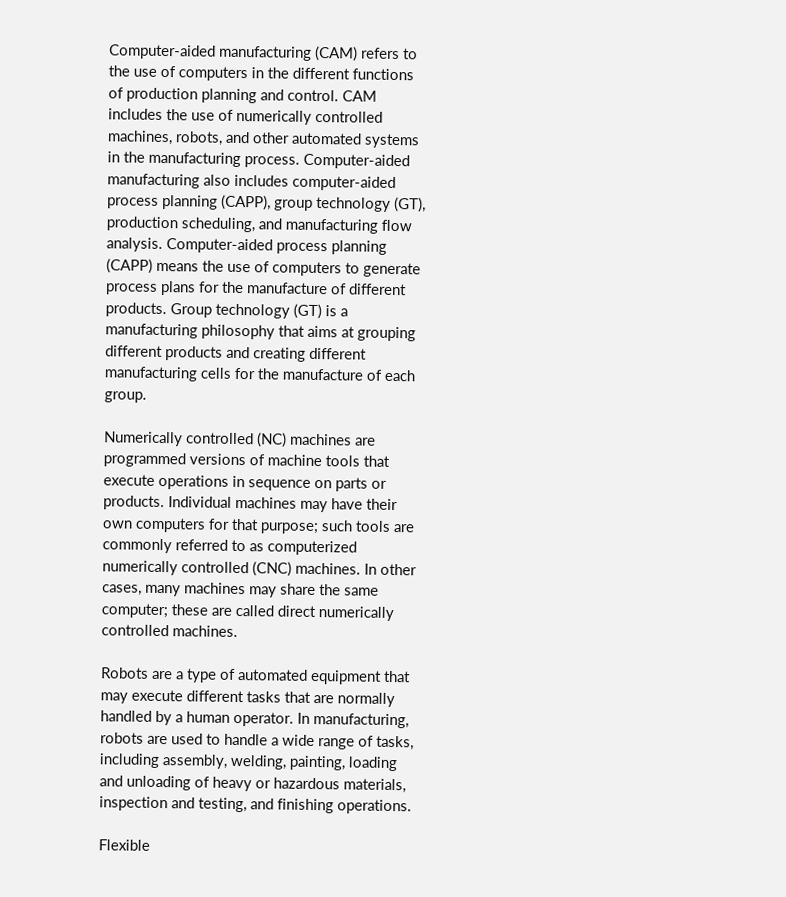Computer-aided manufacturing (CAM) refers to the use of computers in the different functions of production planning and control. CAM includes the use of numerically controlled machines, robots, and other automated systems in the manufacturing process. Computer-aided manufacturing also includes computer-aided process planning (CAPP), group technology (GT), production scheduling, and manufacturing flow analysis. Computer-aided process planning (CAPP) means the use of computers to generate process plans for the manufacture of different products. Group technology (GT) is a manufacturing philosophy that aims at grouping different products and creating different manufacturing cells for the manufacture of each group.

Numerically controlled (NC) machines are programmed versions of machine tools that execute operations in sequence on parts or products. Individual machines may have their own computers for that purpose; such tools are commonly referred to as computerized numerically controlled (CNC) machines. In other cases, many machines may share the same computer; these are called direct numerically controlled machines.

Robots are a type of automated equipment that may execute different tasks that are normally handled by a human operator. In manufacturing, robots are used to handle a wide range of tasks, including assembly, welding, painting, loading and unloading of heavy or hazardous materials, inspection and testing, and finishing operations.

Flexible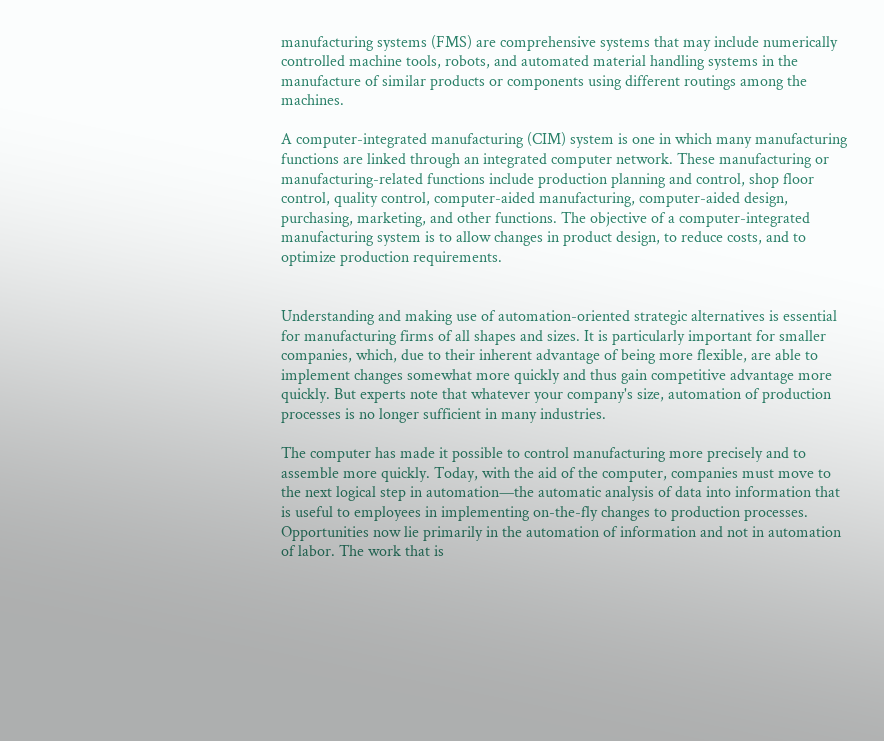manufacturing systems (FMS) are comprehensive systems that may include numerically controlled machine tools, robots, and automated material handling systems in the manufacture of similar products or components using different routings among the machines.

A computer-integrated manufacturing (CIM) system is one in which many manufacturing functions are linked through an integrated computer network. These manufacturing or manufacturing-related functions include production planning and control, shop floor control, quality control, computer-aided manufacturing, computer-aided design, purchasing, marketing, and other functions. The objective of a computer-integrated manufacturing system is to allow changes in product design, to reduce costs, and to optimize production requirements.


Understanding and making use of automation-oriented strategic alternatives is essential for manufacturing firms of all shapes and sizes. It is particularly important for smaller companies, which, due to their inherent advantage of being more flexible, are able to implement changes somewhat more quickly and thus gain competitive advantage more quickly. But experts note that whatever your company's size, automation of production processes is no longer sufficient in many industries.

The computer has made it possible to control manufacturing more precisely and to assemble more quickly. Today, with the aid of the computer, companies must move to the next logical step in automation—the automatic analysis of data into information that is useful to employees in implementing on-the-fly changes to production processes. Opportunities now lie primarily in the automation of information and not in automation of labor. The work that is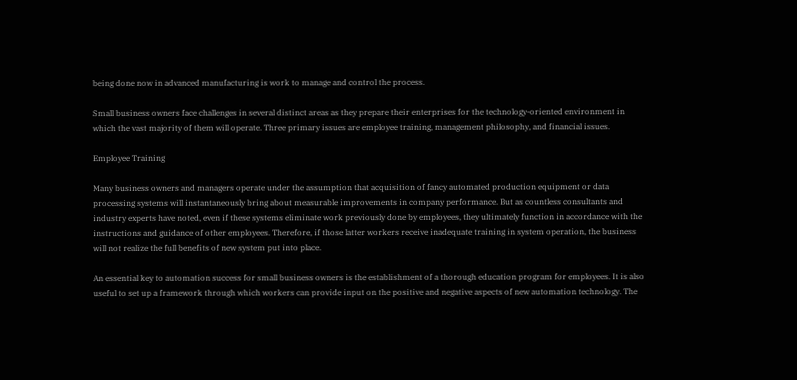being done now in advanced manufacturing is work to manage and control the process.

Small business owners face challenges in several distinct areas as they prepare their enterprises for the technology-oriented environment in which the vast majority of them will operate. Three primary issues are employee training, management philosophy, and financial issues.

Employee Training

Many business owners and managers operate under the assumption that acquisition of fancy automated production equipment or data processing systems will instantaneously bring about measurable improvements in company performance. But as countless consultants and industry experts have noted, even if these systems eliminate work previously done by employees, they ultimately function in accordance with the instructions and guidance of other employees. Therefore, if those latter workers receive inadequate training in system operation, the business will not realize the full benefits of new system put into place.

An essential key to automation success for small business owners is the establishment of a thorough education program for employees. It is also useful to set up a framework through which workers can provide input on the positive and negative aspects of new automation technology. The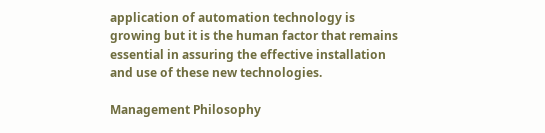application of automation technology is growing but it is the human factor that remains essential in assuring the effective installation and use of these new technologies.

Management Philosophy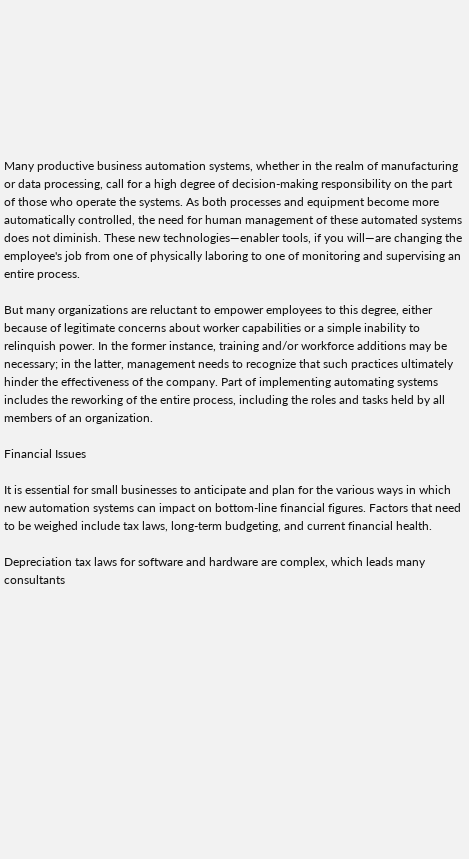Many productive business automation systems, whether in the realm of manufacturing or data processing, call for a high degree of decision-making responsibility on the part of those who operate the systems. As both processes and equipment become more automatically controlled, the need for human management of these automated systems does not diminish. These new technologies—enabler tools, if you will—are changing the employee's job from one of physically laboring to one of monitoring and supervising an entire process.

But many organizations are reluctant to empower employees to this degree, either because of legitimate concerns about worker capabilities or a simple inability to relinquish power. In the former instance, training and/or workforce additions may be necessary; in the latter, management needs to recognize that such practices ultimately hinder the effectiveness of the company. Part of implementing automating systems includes the reworking of the entire process, including the roles and tasks held by all members of an organization.

Financial Issues

It is essential for small businesses to anticipate and plan for the various ways in which new automation systems can impact on bottom-line financial figures. Factors that need to be weighed include tax laws, long-term budgeting, and current financial health.

Depreciation tax laws for software and hardware are complex, which leads many consultants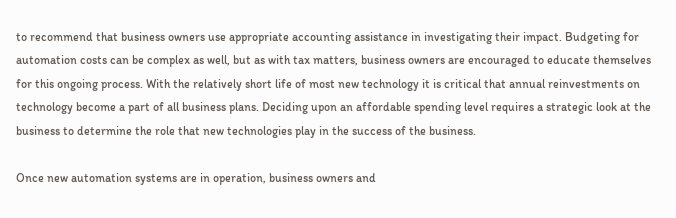to recommend that business owners use appropriate accounting assistance in investigating their impact. Budgeting for automation costs can be complex as well, but as with tax matters, business owners are encouraged to educate themselves for this ongoing process. With the relatively short life of most new technology it is critical that annual reinvestments on technology become a part of all business plans. Deciding upon an affordable spending level requires a strategic look at the business to determine the role that new technologies play in the success of the business.

Once new automation systems are in operation, business owners and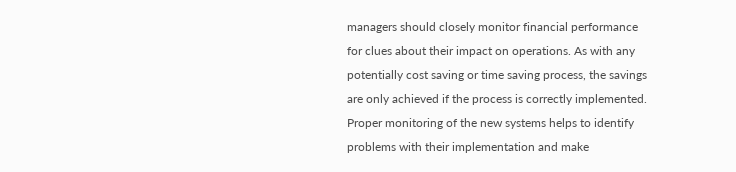managers should closely monitor financial performance for clues about their impact on operations. As with any potentially cost saving or time saving process, the savings are only achieved if the process is correctly implemented. Proper monitoring of the new systems helps to identify problems with their implementation and make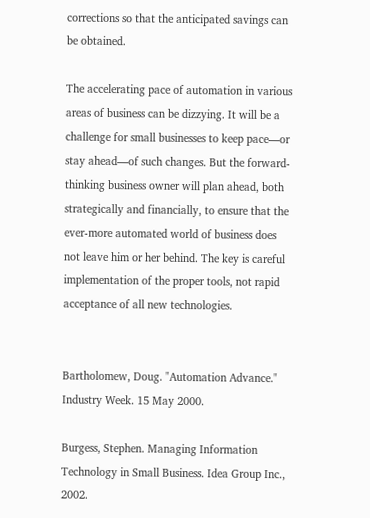corrections so that the anticipated savings can be obtained.

The accelerating pace of automation in various areas of business can be dizzying. It will be a challenge for small businesses to keep pace—or stay ahead—of such changes. But the forward-thinking business owner will plan ahead, both strategically and financially, to ensure that the ever-more automated world of business does not leave him or her behind. The key is careful implementation of the proper tools, not rapid acceptance of all new technologies.


Bartholomew, Doug. "Automation Advance." Industry Week. 15 May 2000.

Burgess, Stephen. Managing Information Technology in Small Business. Idea Group Inc., 2002.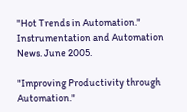"Hot Trends in Automation." Instrumentation and Automation News. June 2005.

"Improving Productivity through Automation."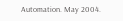Automation. May 2004.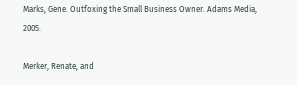Marks, Gene. Outfoxing the Small Business Owner. Adams Media, 2005.

Merker, Renate, and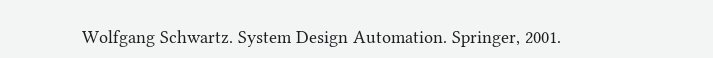Wolfgang Schwartz. System Design Automation. Springer, 2001.